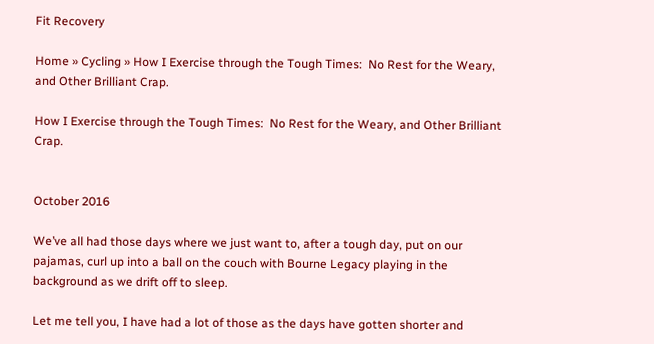Fit Recovery

Home » Cycling » How I Exercise through the Tough Times:  No Rest for the Weary, and Other Brilliant Crap.

How I Exercise through the Tough Times:  No Rest for the Weary, and Other Brilliant Crap.


October 2016

We’ve all had those days where we just want to, after a tough day, put on our pajamas, curl up into a ball on the couch with Bourne Legacy playing in the background as we drift off to sleep.

Let me tell you, I have had a lot of those as the days have gotten shorter and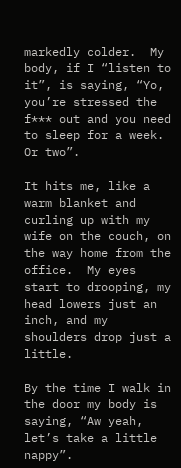markedly colder.  My body, if I “listen to it”, is saying, “Yo, you’re stressed the f*** out and you need to sleep for a week.  Or two”.

It hits me, like a warm blanket and curling up with my wife on the couch, on the way home from the office.  My eyes start to drooping, my head lowers just an inch, and my shoulders drop just a little.

By the time I walk in the door my body is saying, “Aw yeah, let’s take a little nappy”.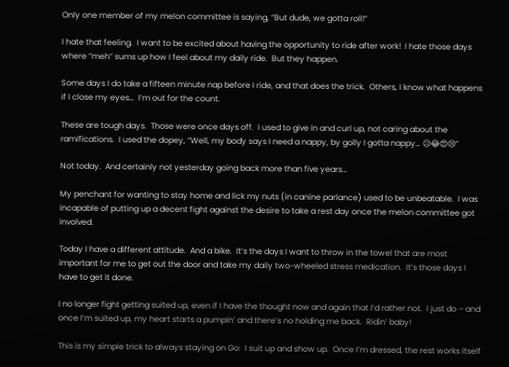Only one member of my melon committee is saying, “But dude, we gotta roll!”

I hate that feeling.  I want to be excited about having the opportunity to ride after work!  I hate those days where “meh” sums up how I feel about my daily ride.  But they happen.

Some days I do take a fifteen minute nap before I ride, and that does the trick.  Others, I know what happens if I close my eyes…  I’m out for the count.

These are tough days.  Those were once days off.  I used to give in and curl up, not caring about the ramifications.  I used the dopey, “Well, my body says I need a nappy, by golly I gotta nappy… 😥😂😍😢”

Not today.  And certainly not yesterday going back more than five years…

My penchant for wanting to stay home and lick my nuts (in canine parlance) used to be unbeatable.  I was incapable of putting up a decent fight against the desire to take a rest day once the melon committee got involved.

Today I have a different attitude.  And a bike.  It’s the days I want to throw in the towel that are most important for me to get out the door and take my daily two-wheeled stress medication.  It’s those days I have to get it done.

I no longer fight getting suited up, even if I have the thought now and again that I’d rather not.  I just do – and once I’m suited up, my heart starts a pumpin’ and there’s no holding me back.  Ridin’ baby!

This is my simple trick to always staying on Go:  I suit up and show up.  Once I’m dressed, the rest works itself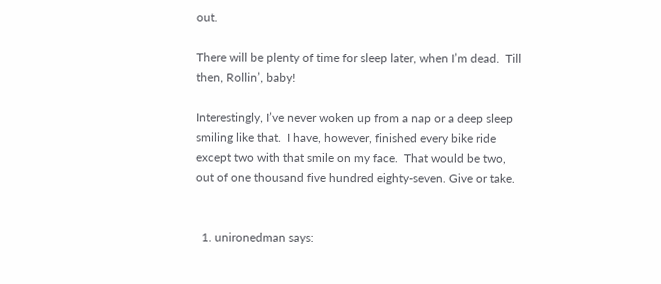out.

There will be plenty of time for sleep later, when I’m dead.  Till then, Rollin’, baby!

Interestingly, I’ve never woken up from a nap or a deep sleep smiling like that.  I have, however, finished every bike ride except two with that smile on my face.  That would be two, out of one thousand five hundred eighty-seven. Give or take.


  1. unironedman says: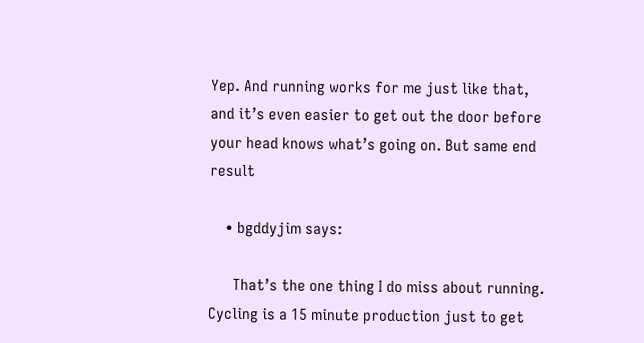Yep. And running works for me just like that, and it’s even easier to get out the door before your head knows what’s going on. But same end result

    • bgddyjim says:

      That’s the one thing I do miss about running. Cycling is a 15 minute production just to get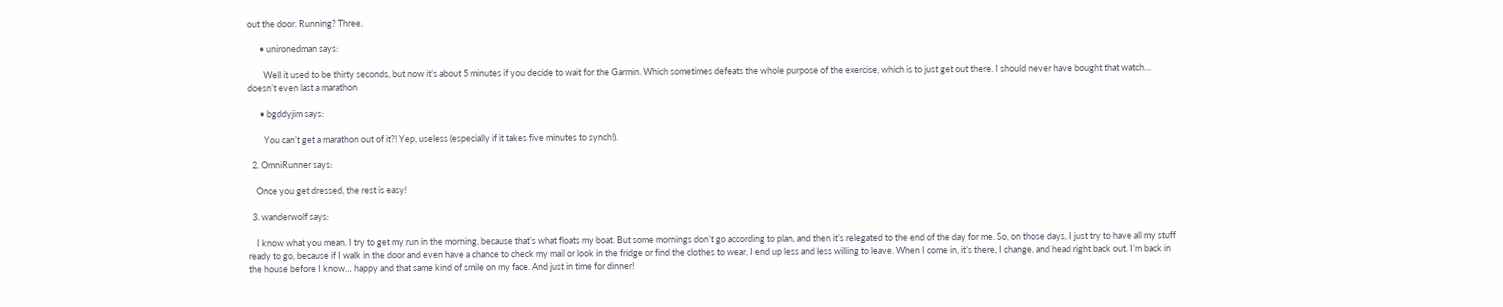out the door. Running? Three.

      • unironedman says:

        Well it used to be thirty seconds, but now it’s about 5 minutes if you decide to wait for the Garmin. Which sometimes defeats the whole purpose of the exercise, which is to just get out there. I should never have bought that watch… doesn’t even last a marathon

      • bgddyjim says:

        You can’t get a marathon out of it?! Yep, useless (especially if it takes five minutes to synch!).

  2. OmniRunner says:

    Once you get dressed, the rest is easy!

  3. wanderwolf says:

    I know what you mean. I try to get my run in the morning, because that’s what floats my boat. But some mornings don’t go according to plan, and then it’s relegated to the end of the day for me. So, on those days, I just try to have all my stuff ready to go, because if I walk in the door and even have a chance to check my mail or look in the fridge or find the clothes to wear, I end up less and less willing to leave. When I come in, it’s there, I change, and head right back out. I’m back in the house before I know… happy and that same kind of smile on my face. And just in time for dinner!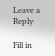Leave a Reply

Fill in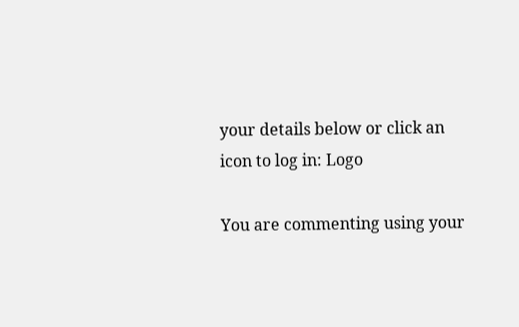your details below or click an icon to log in: Logo

You are commenting using your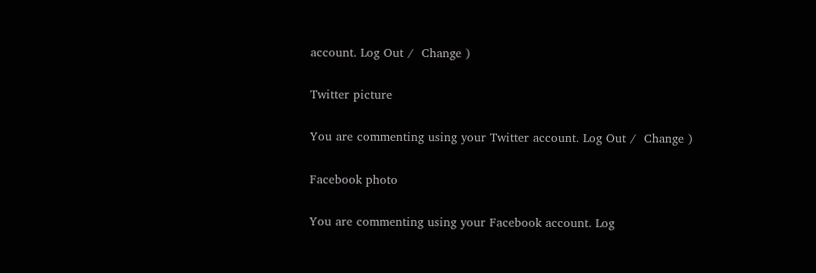account. Log Out /  Change )

Twitter picture

You are commenting using your Twitter account. Log Out /  Change )

Facebook photo

You are commenting using your Facebook account. Log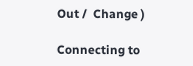Out /  Change )

Connecting to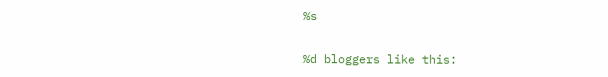%s

%d bloggers like this: